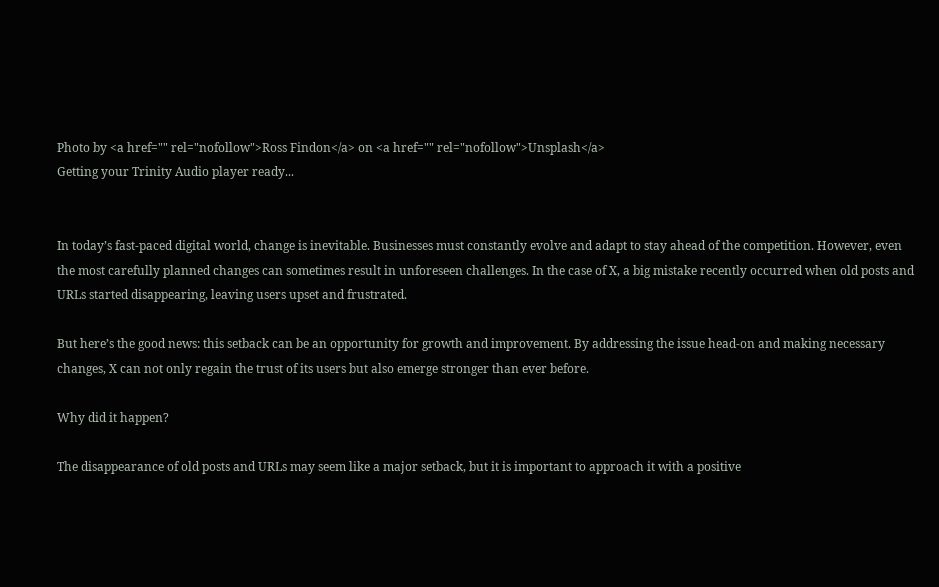Photo by <a href="" rel="nofollow">Ross Findon</a> on <a href="" rel="nofollow">Unsplash</a>
Getting your Trinity Audio player ready...


In today’s fast-paced digital world, change is inevitable. Businesses must constantly evolve and adapt to stay ahead of the competition. However, even the most carefully planned changes can sometimes result in unforeseen challenges. In the case of X, a big mistake recently occurred when old posts and URLs started disappearing, leaving users upset and frustrated.

But here’s the good news: this setback can be an opportunity for growth and improvement. By addressing the issue head-on and making necessary changes, X can not only regain the trust of its users but also emerge stronger than ever before.

Why did it happen?

The disappearance of old posts and URLs may seem like a major setback, but it is important to approach it with a positive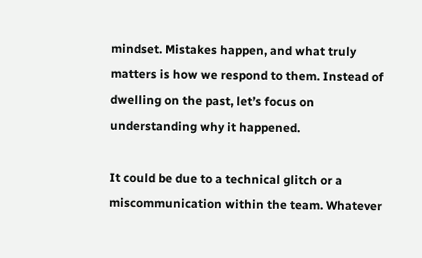mindset. Mistakes happen, and what truly matters is how we respond to them. Instead of dwelling on the past, let’s focus on understanding why it happened.

It could be due to a technical glitch or a miscommunication within the team. Whatever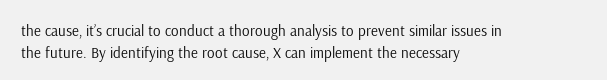the cause, it’s crucial to conduct a thorough analysis to prevent similar issues in the future. By identifying the root cause, X can implement the necessary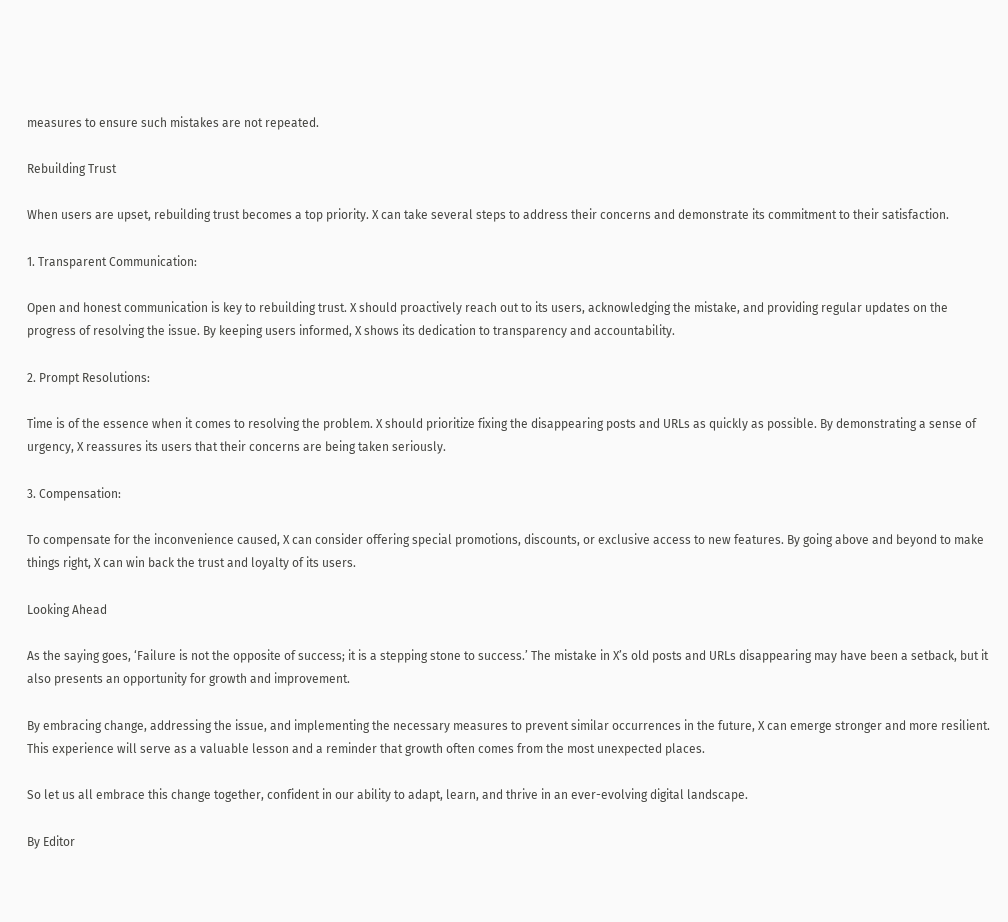measures to ensure such mistakes are not repeated.

Rebuilding Trust

When users are upset, rebuilding trust becomes a top priority. X can take several steps to address their concerns and demonstrate its commitment to their satisfaction.

1. Transparent Communication:

Open and honest communication is key to rebuilding trust. X should proactively reach out to its users, acknowledging the mistake, and providing regular updates on the progress of resolving the issue. By keeping users informed, X shows its dedication to transparency and accountability.

2. Prompt Resolutions:

Time is of the essence when it comes to resolving the problem. X should prioritize fixing the disappearing posts and URLs as quickly as possible. By demonstrating a sense of urgency, X reassures its users that their concerns are being taken seriously.

3. Compensation:

To compensate for the inconvenience caused, X can consider offering special promotions, discounts, or exclusive access to new features. By going above and beyond to make things right, X can win back the trust and loyalty of its users.

Looking Ahead

As the saying goes, ‘Failure is not the opposite of success; it is a stepping stone to success.’ The mistake in X’s old posts and URLs disappearing may have been a setback, but it also presents an opportunity for growth and improvement.

By embracing change, addressing the issue, and implementing the necessary measures to prevent similar occurrences in the future, X can emerge stronger and more resilient. This experience will serve as a valuable lesson and a reminder that growth often comes from the most unexpected places.

So let us all embrace this change together, confident in our ability to adapt, learn, and thrive in an ever-evolving digital landscape.

By Editor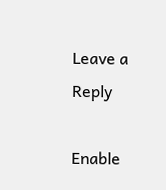Leave a Reply

Enable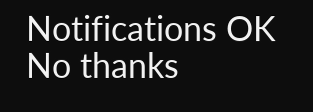Notifications OK No thanks